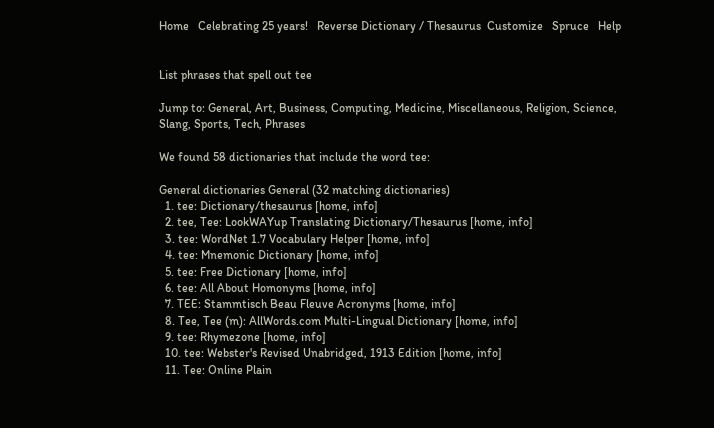Home   Celebrating 25 years!   Reverse Dictionary / Thesaurus  Customize   Spruce   Help


List phrases that spell out tee

Jump to: General, Art, Business, Computing, Medicine, Miscellaneous, Religion, Science, Slang, Sports, Tech, Phrases

We found 58 dictionaries that include the word tee:

General dictionaries General (32 matching dictionaries)
  1. tee: Dictionary/thesaurus [home, info]
  2. tee, Tee: LookWAYup Translating Dictionary/Thesaurus [home, info]
  3. tee: WordNet 1.7 Vocabulary Helper [home, info]
  4. tee: Mnemonic Dictionary [home, info]
  5. tee: Free Dictionary [home, info]
  6. tee: All About Homonyms [home, info]
  7. TEE: Stammtisch Beau Fleuve Acronyms [home, info]
  8. Tee, Tee (m): AllWords.com Multi-Lingual Dictionary [home, info]
  9. tee: Rhymezone [home, info]
  10. tee: Webster's Revised Unabridged, 1913 Edition [home, info]
  11. Tee: Online Plain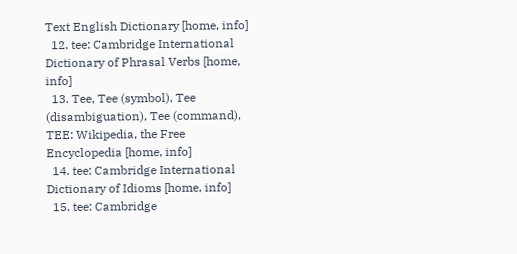Text English Dictionary [home, info]
  12. tee: Cambridge International Dictionary of Phrasal Verbs [home, info]
  13. Tee, Tee (symbol), Tee (disambiguation), Tee (command), TEE: Wikipedia, the Free Encyclopedia [home, info]
  14. tee: Cambridge International Dictionary of Idioms [home, info]
  15. tee: Cambridge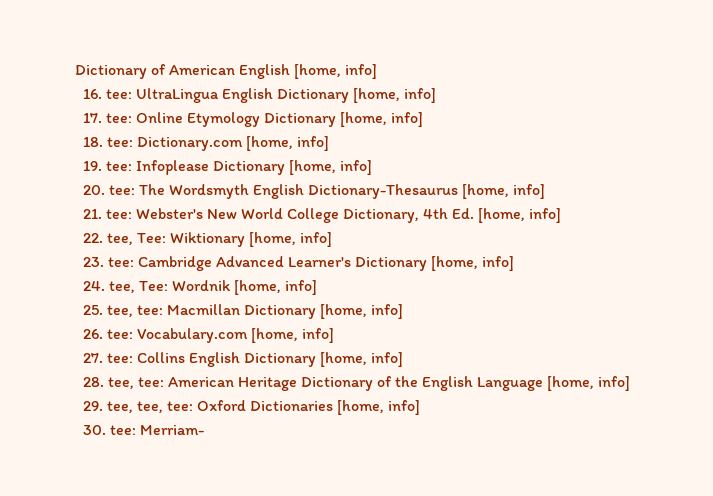Dictionary of American English [home, info]
  16. tee: UltraLingua English Dictionary [home, info]
  17. tee: Online Etymology Dictionary [home, info]
  18. tee: Dictionary.com [home, info]
  19. tee: Infoplease Dictionary [home, info]
  20. tee: The Wordsmyth English Dictionary-Thesaurus [home, info]
  21. tee: Webster's New World College Dictionary, 4th Ed. [home, info]
  22. tee, Tee: Wiktionary [home, info]
  23. tee: Cambridge Advanced Learner's Dictionary [home, info]
  24. tee, Tee: Wordnik [home, info]
  25. tee, tee: Macmillan Dictionary [home, info]
  26. tee: Vocabulary.com [home, info]
  27. tee: Collins English Dictionary [home, info]
  28. tee, tee: American Heritage Dictionary of the English Language [home, info]
  29. tee, tee, tee: Oxford Dictionaries [home, info]
  30. tee: Merriam-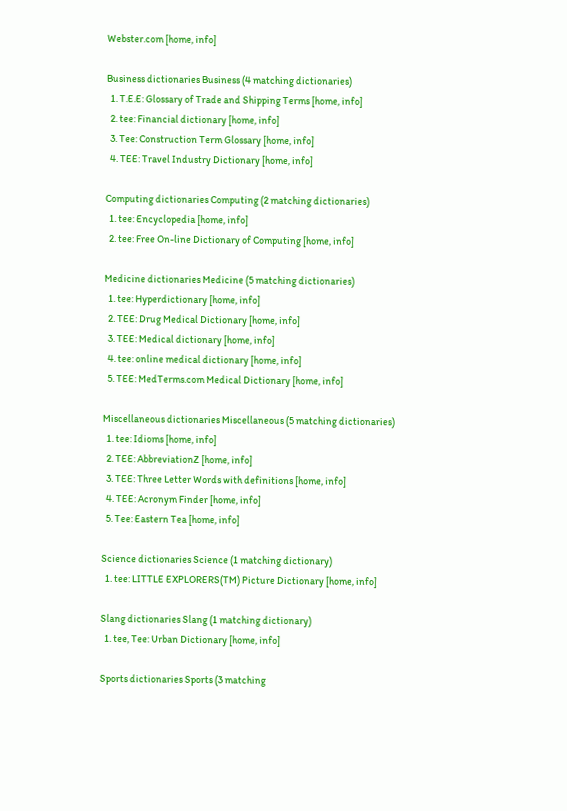Webster.com [home, info]

Business dictionaries Business (4 matching dictionaries)
  1. T.E.E: Glossary of Trade and Shipping Terms [home, info]
  2. tee: Financial dictionary [home, info]
  3. Tee: Construction Term Glossary [home, info]
  4. TEE: Travel Industry Dictionary [home, info]

Computing dictionaries Computing (2 matching dictionaries)
  1. tee: Encyclopedia [home, info]
  2. tee: Free On-line Dictionary of Computing [home, info]

Medicine dictionaries Medicine (5 matching dictionaries)
  1. tee: Hyperdictionary [home, info]
  2. TEE: Drug Medical Dictionary [home, info]
  3. TEE: Medical dictionary [home, info]
  4. tee: online medical dictionary [home, info]
  5. TEE: MedTerms.com Medical Dictionary [home, info]

Miscellaneous dictionaries Miscellaneous (5 matching dictionaries)
  1. tee: Idioms [home, info]
  2. TEE: AbbreviationZ [home, info]
  3. TEE: Three Letter Words with definitions [home, info]
  4. TEE: Acronym Finder [home, info]
  5. Tee: Eastern Tea [home, info]

Science dictionaries Science (1 matching dictionary)
  1. tee: LITTLE EXPLORERS(TM) Picture Dictionary [home, info]

Slang dictionaries Slang (1 matching dictionary)
  1. tee, Tee: Urban Dictionary [home, info]

Sports dictionaries Sports (3 matching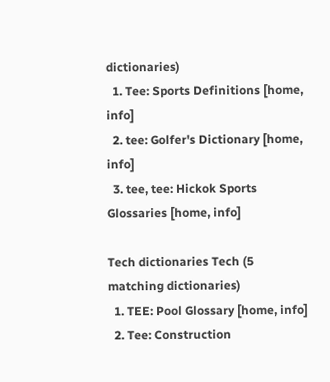dictionaries)
  1. Tee: Sports Definitions [home, info]
  2. tee: Golfer's Dictionary [home, info]
  3. tee, tee: Hickok Sports Glossaries [home, info]

Tech dictionaries Tech (5 matching dictionaries)
  1. TEE: Pool Glossary [home, info]
  2. Tee: Construction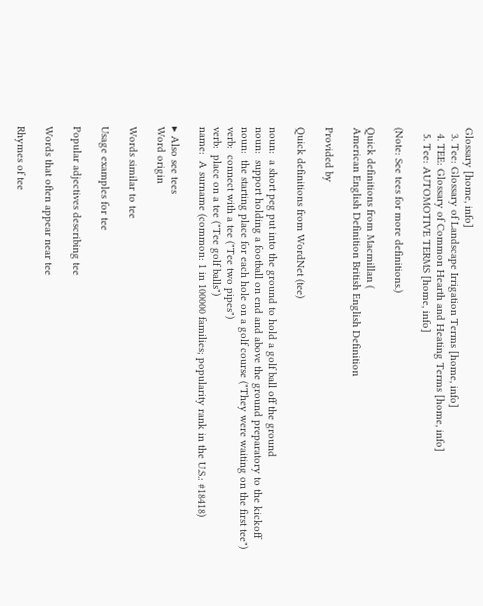Glossary [home, info]
  3. Tee: Glossary of Landscape Irrigation Terms [home, info]
  4. TEE: Glossary of Common Hearth and Heating Terms [home, info]
  5. Tee: AUTOMOTIVE TERMS [home, info]

(Note: See tees for more definitions.)

Quick definitions from Macmillan (
American English Definition British English Definition

Provided by

Quick definitions from WordNet (tee)

noun:  a short peg put into the ground to hold a golf ball off the ground
noun:  support holding a football on end and above the ground preparatory to the kickoff
noun:  the starting place for each hole on a golf course ("They were waiting on the first tee")
verb:  connect with a tee ("Tee two pipes")
verb:  place on a tee ("Tee golf balls")
name:  A surname (common: 1 in 100000 families; popularity rank in the U.S.: #18418)

▸ Also see tees
Word origin

Words similar to tee

Usage examples for tee

Popular adjectives describing tee

Words that often appear near tee

Rhymes of tee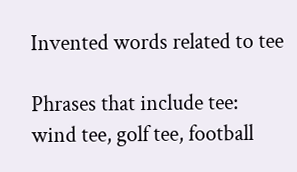Invented words related to tee

Phrases that include tee:   wind tee, golf tee, football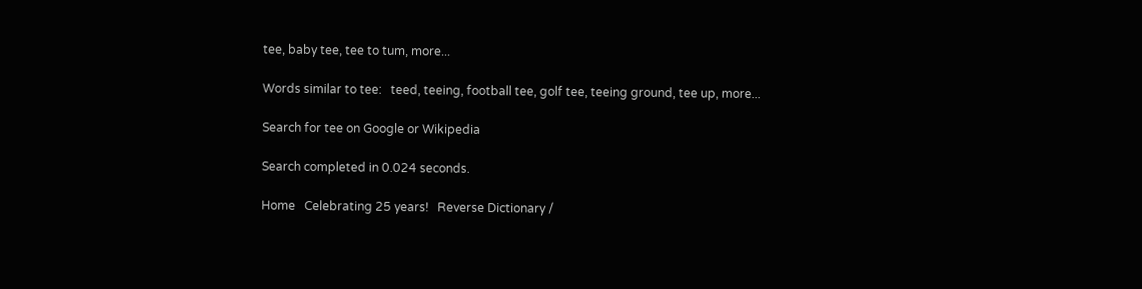tee, baby tee, tee to tum, more...

Words similar to tee:   teed, teeing, football tee, golf tee, teeing ground, tee up, more...

Search for tee on Google or Wikipedia

Search completed in 0.024 seconds.

Home   Celebrating 25 years!   Reverse Dictionary /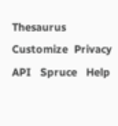Thesaurus  Customize  Privacy   API   Spruce   Help